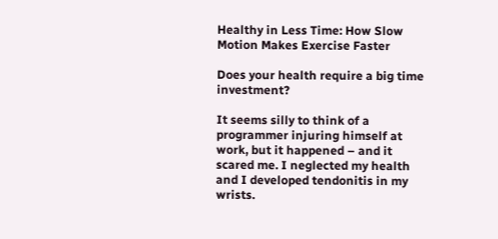Healthy in Less Time: How Slow Motion Makes Exercise Faster

Does your health require a big time investment?

It seems silly to think of a programmer injuring himself at work, but it happened – and it scared me. I neglected my health and I developed tendonitis in my wrists.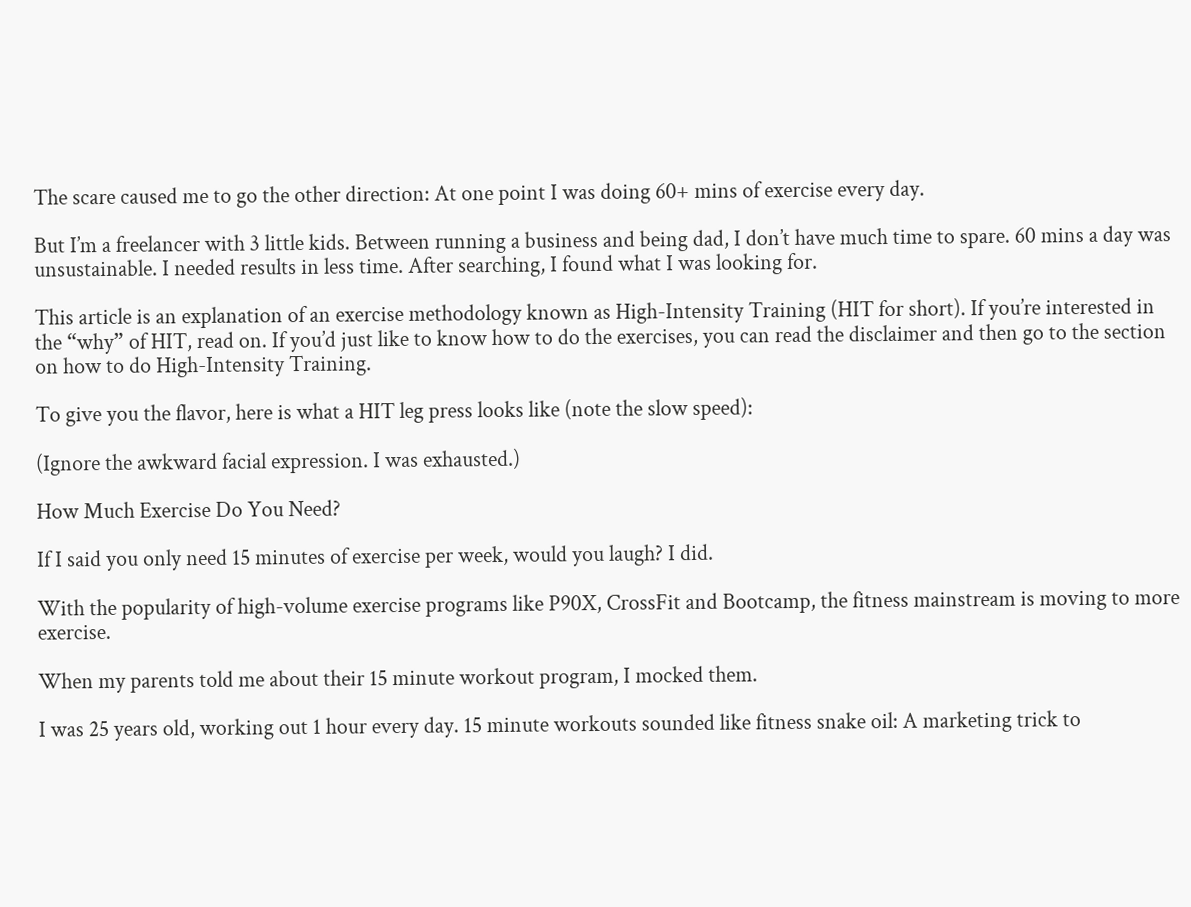The scare caused me to go the other direction: At one point I was doing 60+ mins of exercise every day.

But I’m a freelancer with 3 little kids. Between running a business and being dad, I don’t have much time to spare. 60 mins a day was unsustainable. I needed results in less time. After searching, I found what I was looking for.

This article is an explanation of an exercise methodology known as High-Intensity Training (HIT for short). If you’re interested in the “why” of HIT, read on. If you’d just like to know how to do the exercises, you can read the disclaimer and then go to the section on how to do High-Intensity Training.

To give you the flavor, here is what a HIT leg press looks like (note the slow speed):

(Ignore the awkward facial expression. I was exhausted.)

How Much Exercise Do You Need?

If I said you only need 15 minutes of exercise per week, would you laugh? I did.

With the popularity of high-volume exercise programs like P90X, CrossFit and Bootcamp, the fitness mainstream is moving to more exercise.

When my parents told me about their 15 minute workout program, I mocked them.

I was 25 years old, working out 1 hour every day. 15 minute workouts sounded like fitness snake oil: A marketing trick to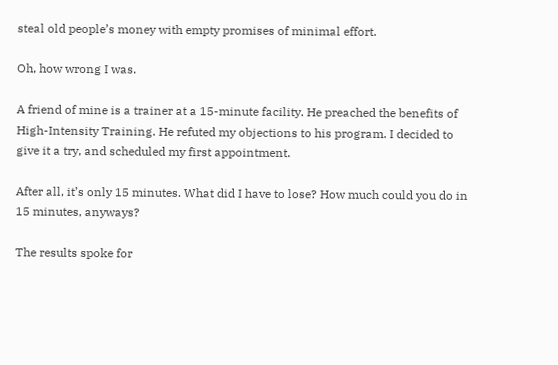steal old people’s money with empty promises of minimal effort.

Oh, how wrong I was.

A friend of mine is a trainer at a 15-minute facility. He preached the benefits of High-Intensity Training. He refuted my objections to his program. I decided to give it a try, and scheduled my first appointment.

After all, it’s only 15 minutes. What did I have to lose? How much could you do in 15 minutes, anyways?

The results spoke for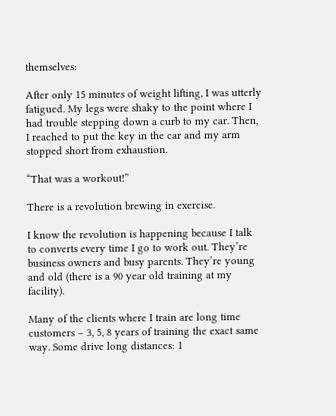themselves:

After only 15 minutes of weight lifting, I was utterly fatigued. My legs were shaky to the point where I had trouble stepping down a curb to my car. Then, I reached to put the key in the car and my arm stopped short from exhaustion.

“That was a workout!”

There is a revolution brewing in exercise.

I know the revolution is happening because I talk to converts every time I go to work out. They’re business owners and busy parents. They’re young and old (there is a 90 year old training at my facility).

Many of the clients where I train are long time customers – 3, 5, 8 years of training the exact same way. Some drive long distances: 1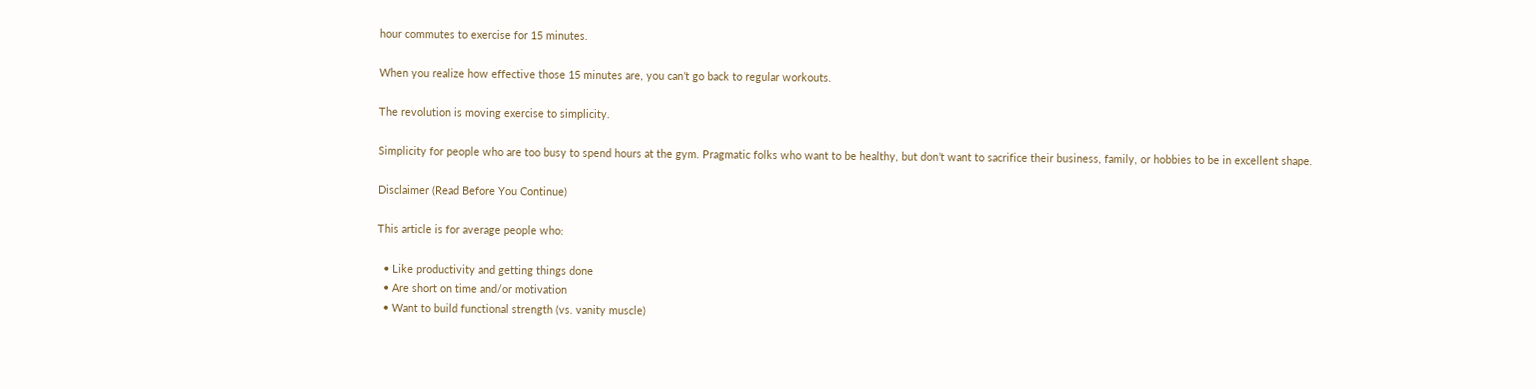hour commutes to exercise for 15 minutes.

When you realize how effective those 15 minutes are, you can’t go back to regular workouts.

The revolution is moving exercise to simplicity.

Simplicity for people who are too busy to spend hours at the gym. Pragmatic folks who want to be healthy, but don’t want to sacrifice their business, family, or hobbies to be in excellent shape.

Disclaimer (Read Before You Continue)

This article is for average people who:

  • Like productivity and getting things done
  • Are short on time and/or motivation
  • Want to build functional strength (vs. vanity muscle)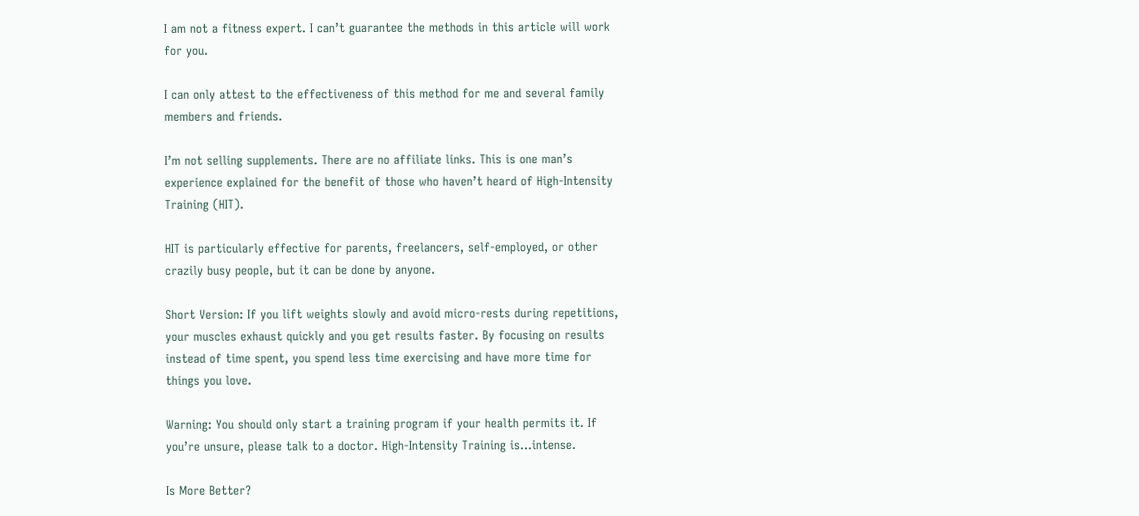I am not a fitness expert. I can’t guarantee the methods in this article will work for you.

I can only attest to the effectiveness of this method for me and several family members and friends.

I’m not selling supplements. There are no affiliate links. This is one man’s experience explained for the benefit of those who haven’t heard of High-Intensity Training (HIT).

HIT is particularly effective for parents, freelancers, self-employed, or other crazily busy people, but it can be done by anyone.

Short Version: If you lift weights slowly and avoid micro-rests during repetitions, your muscles exhaust quickly and you get results faster. By focusing on results instead of time spent, you spend less time exercising and have more time for things you love.

Warning: You should only start a training program if your health permits it. If you’re unsure, please talk to a doctor. High-Intensity Training is…intense.

Is More Better?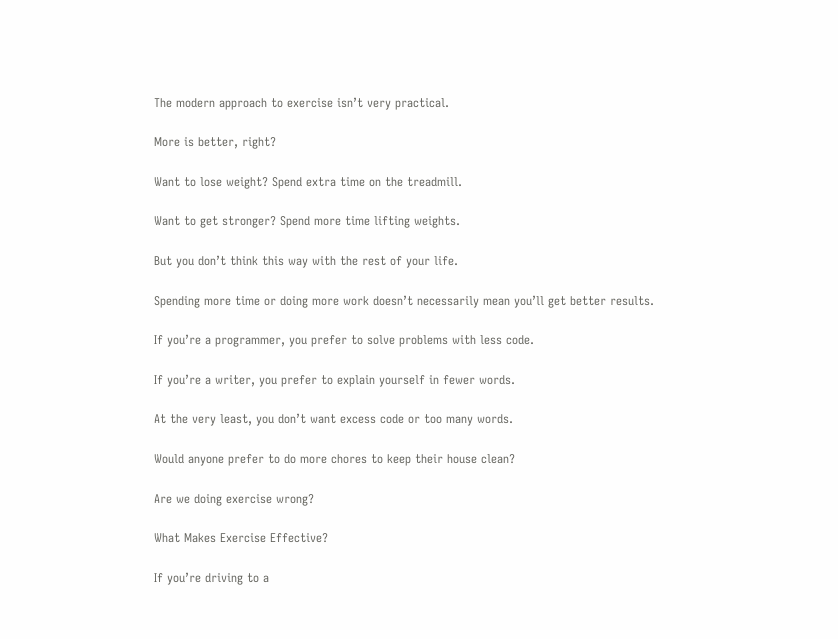The modern approach to exercise isn’t very practical.

More is better, right?

Want to lose weight? Spend extra time on the treadmill.

Want to get stronger? Spend more time lifting weights.

But you don’t think this way with the rest of your life.

Spending more time or doing more work doesn’t necessarily mean you’ll get better results.

If you’re a programmer, you prefer to solve problems with less code.

If you’re a writer, you prefer to explain yourself in fewer words.

At the very least, you don’t want excess code or too many words.

Would anyone prefer to do more chores to keep their house clean?

Are we doing exercise wrong?

What Makes Exercise Effective?

If you’re driving to a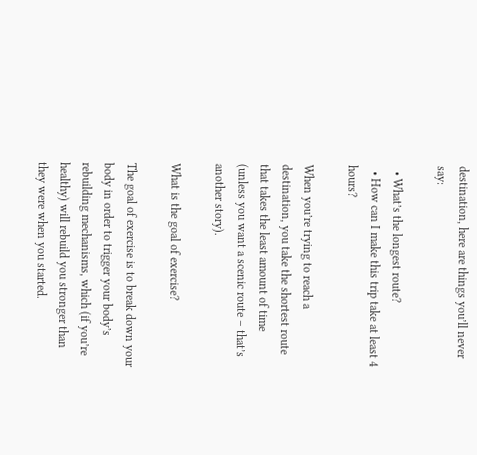destination, here are things you’ll never say:

  • What’s the longest route?
  • How can I make this trip take at least 4 hours?

When you’re trying to reach a destination, you take the shortest route that takes the least amount of time (unless you want a scenic route – that’s another story).

What is the goal of exercise?

The goal of exercise is to break down your body in order to trigger your body’s rebuilding mechanisms, which (if you’re healthy) will rebuild you stronger than they were when you started.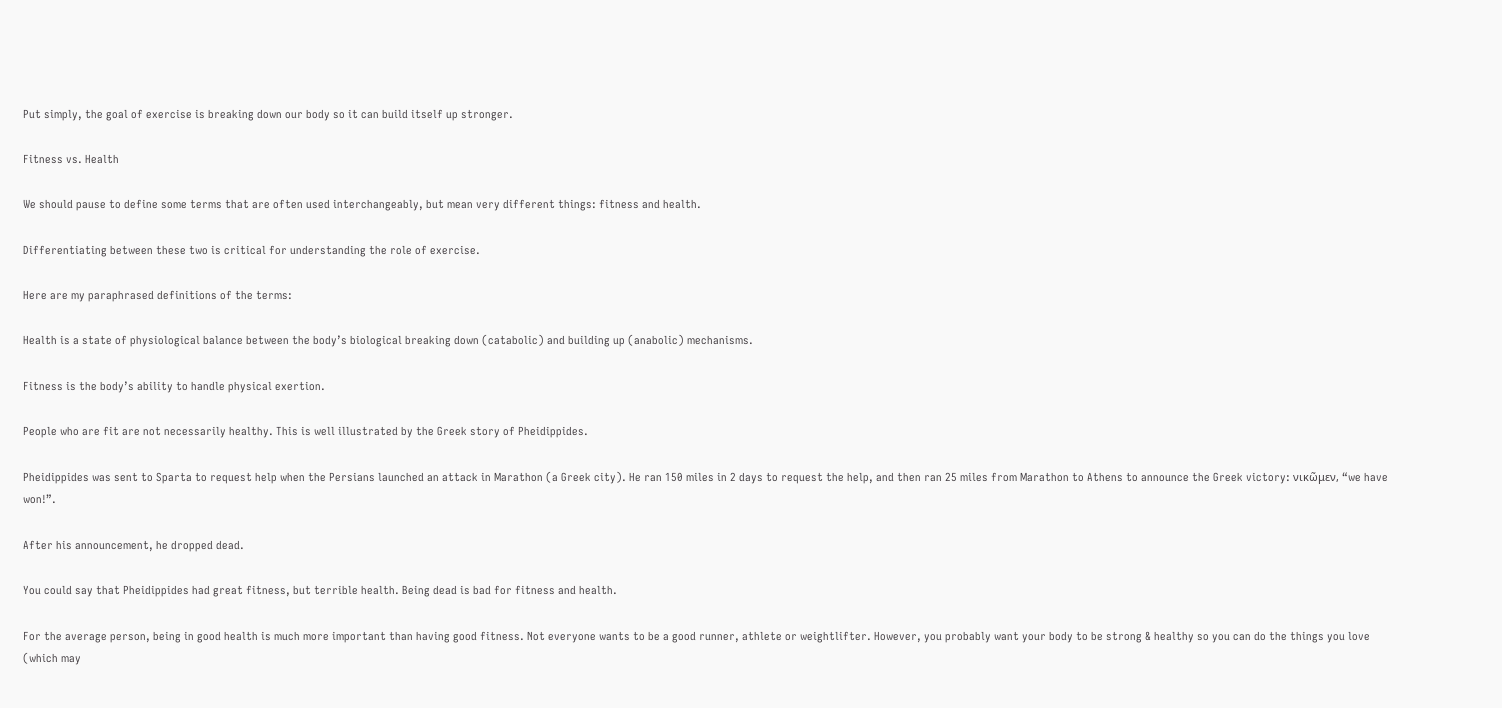Put simply, the goal of exercise is breaking down our body so it can build itself up stronger.

Fitness vs. Health

We should pause to define some terms that are often used interchangeably, but mean very different things: fitness and health.

Differentiating between these two is critical for understanding the role of exercise.

Here are my paraphrased definitions of the terms:

Health is a state of physiological balance between the body’s biological breaking down (catabolic) and building up (anabolic) mechanisms.

Fitness is the body’s ability to handle physical exertion.

People who are fit are not necessarily healthy. This is well illustrated by the Greek story of Pheidippides.

Pheidippides was sent to Sparta to request help when the Persians launched an attack in Marathon (a Greek city). He ran 150 miles in 2 days to request the help, and then ran 25 miles from Marathon to Athens to announce the Greek victory: νικῶμεν, “we have won!”.

After his announcement, he dropped dead.

You could say that Pheidippides had great fitness, but terrible health. Being dead is bad for fitness and health.

For the average person, being in good health is much more important than having good fitness. Not everyone wants to be a good runner, athlete or weightlifter. However, you probably want your body to be strong & healthy so you can do the things you love (which may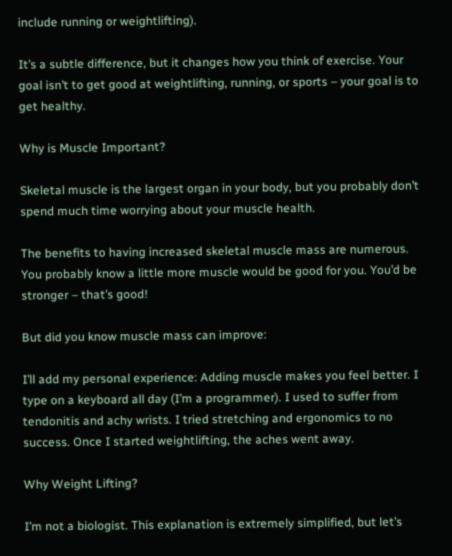include running or weightlifting).

It’s a subtle difference, but it changes how you think of exercise. Your goal isn’t to get good at weightlifting, running, or sports – your goal is to get healthy.

Why is Muscle Important?

Skeletal muscle is the largest organ in your body, but you probably don’t spend much time worrying about your muscle health.

The benefits to having increased skeletal muscle mass are numerous. You probably know a little more muscle would be good for you. You’d be stronger – that’s good!

But did you know muscle mass can improve:

I’ll add my personal experience: Adding muscle makes you feel better. I type on a keyboard all day (I’m a programmer). I used to suffer from tendonitis and achy wrists. I tried stretching and ergonomics to no success. Once I started weightlifting, the aches went away.

Why Weight Lifting?

I’m not a biologist. This explanation is extremely simplified, but let’s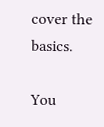cover the basics.

You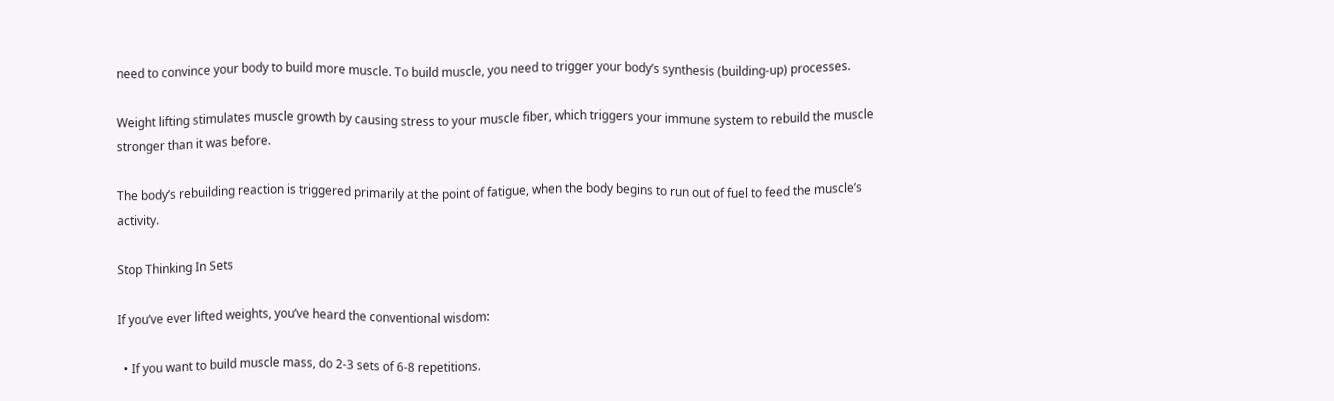need to convince your body to build more muscle. To build muscle, you need to trigger your body’s synthesis (building-up) processes.

Weight lifting stimulates muscle growth by causing stress to your muscle fiber, which triggers your immune system to rebuild the muscle stronger than it was before.

The body’s rebuilding reaction is triggered primarily at the point of fatigue, when the body begins to run out of fuel to feed the muscle’s activity.

Stop Thinking In Sets

If you’ve ever lifted weights, you’ve heard the conventional wisdom:

  • If you want to build muscle mass, do 2-3 sets of 6-8 repetitions.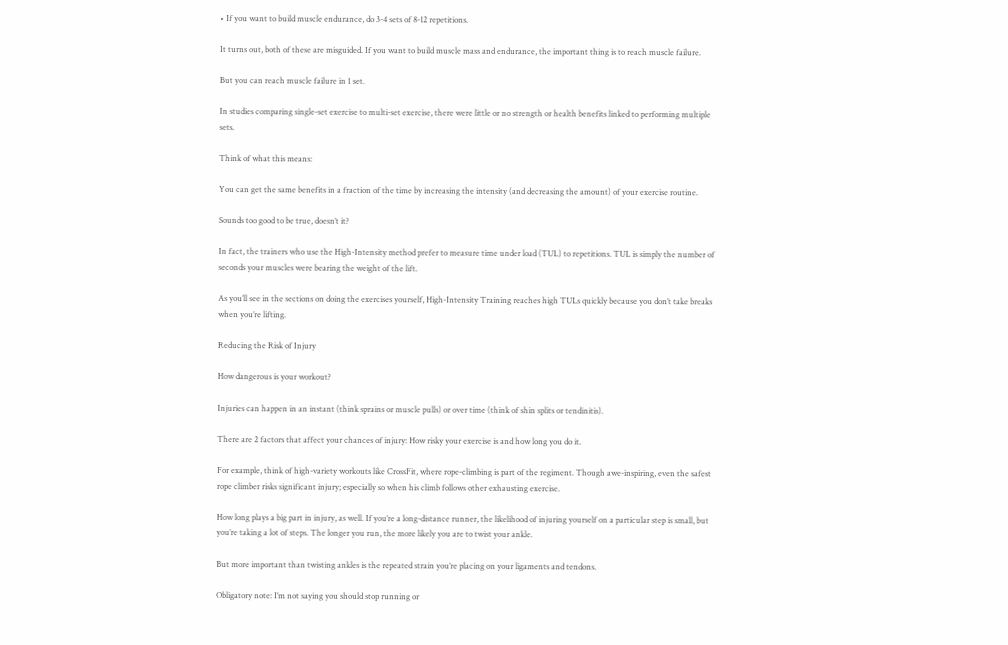• If you want to build muscle endurance, do 3-4 sets of 8-12 repetitions.

It turns out, both of these are misguided. If you want to build muscle mass and endurance, the important thing is to reach muscle failure.

But you can reach muscle failure in 1 set.

In studies comparing single-set exercise to multi-set exercise, there were little or no strength or health benefits linked to performing multiple sets.

Think of what this means:

You can get the same benefits in a fraction of the time by increasing the intensity (and decreasing the amount) of your exercise routine.

Sounds too good to be true, doesn’t it?

In fact, the trainers who use the High-Intensity method prefer to measure time under load (TUL) to repetitions. TUL is simply the number of seconds your muscles were bearing the weight of the lift.

As you’ll see in the sections on doing the exercises yourself, High-Intensity Training reaches high TULs quickly because you don’t take breaks when you’re lifting.

Reducing the Risk of Injury

How dangerous is your workout?

Injuries can happen in an instant (think sprains or muscle pulls) or over time (think of shin splits or tendinitis).

There are 2 factors that affect your chances of injury: How risky your exercise is and how long you do it.

For example, think of high-variety workouts like CrossFit, where rope-climbing is part of the regiment. Though awe-inspiring, even the safest rope climber risks significant injury; especially so when his climb follows other exhausting exercise.

How long plays a big part in injury, as well. If you’re a long-distance runner, the likelihood of injuring yourself on a particular step is small, but you’re taking a lot of steps. The longer you run, the more likely you are to twist your ankle.

But more important than twisting ankles is the repeated strain you’re placing on your ligaments and tendons.

Obligatory note: I’m not saying you should stop running or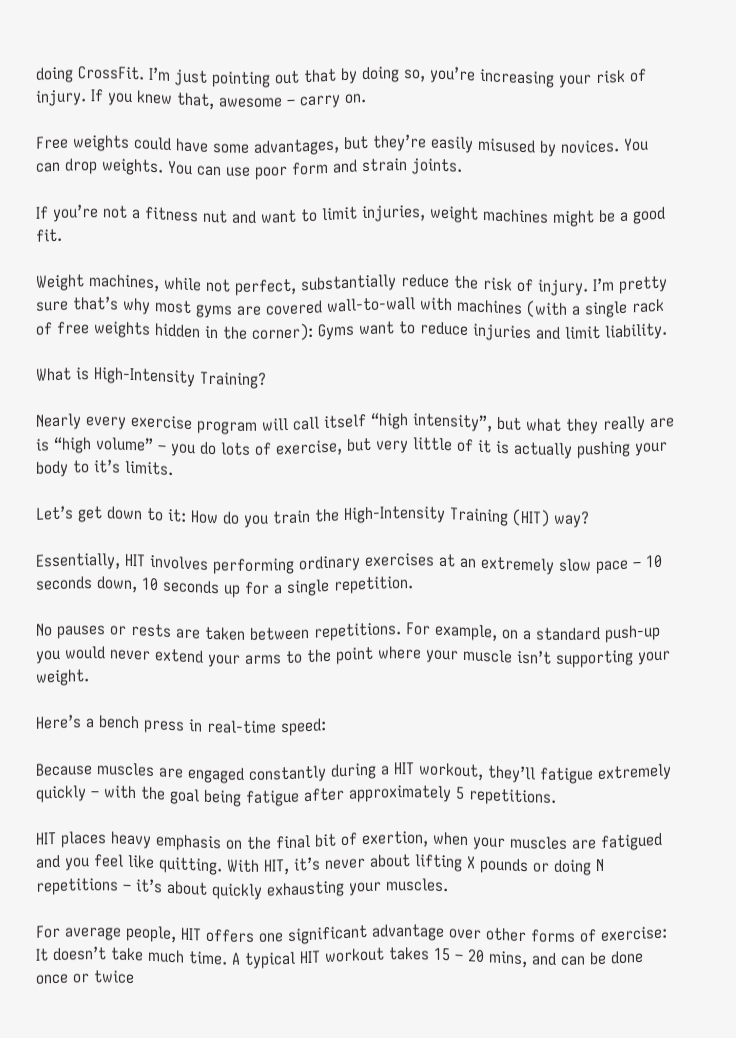doing CrossFit. I’m just pointing out that by doing so, you’re increasing your risk of injury. If you knew that, awesome – carry on.

Free weights could have some advantages, but they’re easily misused by novices. You can drop weights. You can use poor form and strain joints.

If you’re not a fitness nut and want to limit injuries, weight machines might be a good fit.

Weight machines, while not perfect, substantially reduce the risk of injury. I’m pretty sure that’s why most gyms are covered wall-to-wall with machines (with a single rack of free weights hidden in the corner): Gyms want to reduce injuries and limit liability.

What is High-Intensity Training?

Nearly every exercise program will call itself “high intensity”, but what they really are is “high volume” – you do lots of exercise, but very little of it is actually pushing your body to it’s limits.

Let’s get down to it: How do you train the High-Intensity Training (HIT) way?

Essentially, HIT involves performing ordinary exercises at an extremely slow pace – 10 seconds down, 10 seconds up for a single repetition.

No pauses or rests are taken between repetitions. For example, on a standard push-up you would never extend your arms to the point where your muscle isn’t supporting your weight.

Here’s a bench press in real-time speed:

Because muscles are engaged constantly during a HIT workout, they’ll fatigue extremely quickly – with the goal being fatigue after approximately 5 repetitions.

HIT places heavy emphasis on the final bit of exertion, when your muscles are fatigued and you feel like quitting. With HIT, it’s never about lifting X pounds or doing N repetitions – it’s about quickly exhausting your muscles.

For average people, HIT offers one significant advantage over other forms of exercise: It doesn’t take much time. A typical HIT workout takes 15 – 20 mins, and can be done once or twice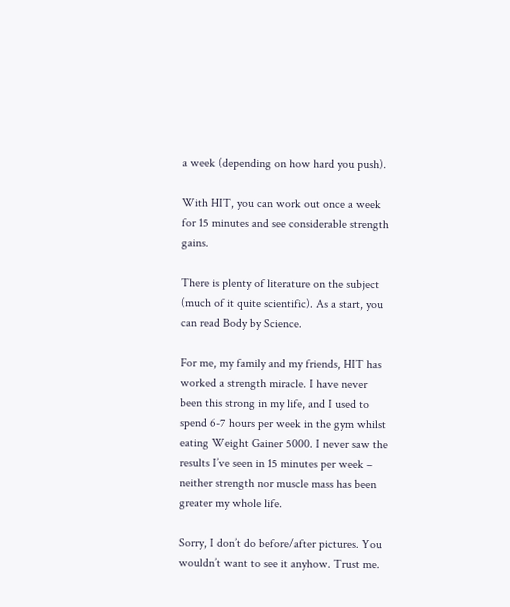a week (depending on how hard you push).

With HIT, you can work out once a week for 15 minutes and see considerable strength gains.

There is plenty of literature on the subject (much of it quite scientific). As a start, you can read Body by Science.

For me, my family and my friends, HIT has worked a strength miracle. I have never been this strong in my life, and I used to spend 6-7 hours per week in the gym whilst eating Weight Gainer 5000. I never saw the results I’ve seen in 15 minutes per week – neither strength nor muscle mass has been greater my whole life.

Sorry, I don’t do before/after pictures. You wouldn’t want to see it anyhow. Trust me.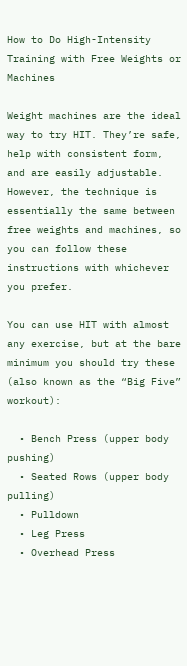How to Do High-Intensity Training with Free Weights or Machines

Weight machines are the ideal way to try HIT. They’re safe, help with consistent form, and are easily adjustable. However, the technique is essentially the same between free weights and machines, so you can follow these instructions with whichever you prefer.

You can use HIT with almost any exercise, but at the bare minimum you should try these (also known as the “Big Five” workout):

  • Bench Press (upper body pushing)
  • Seated Rows (upper body pulling)
  • Pulldown
  • Leg Press
  • Overhead Press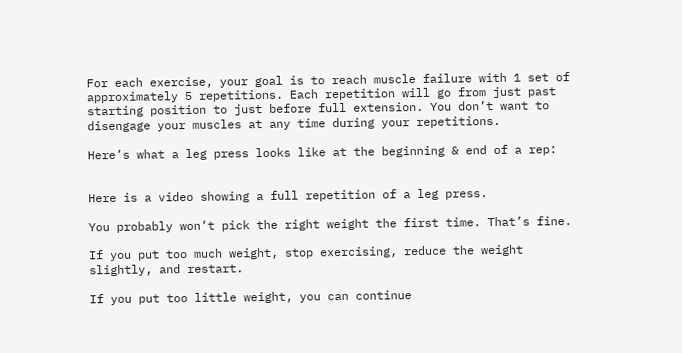For each exercise, your goal is to reach muscle failure with 1 set of approximately 5 repetitions. Each repetition will go from just past starting position to just before full extension. You don’t want to disengage your muscles at any time during your repetitions.

Here’s what a leg press looks like at the beginning & end of a rep:


Here is a video showing a full repetition of a leg press.

You probably won’t pick the right weight the first time. That’s fine.

If you put too much weight, stop exercising, reduce the weight slightly, and restart.

If you put too little weight, you can continue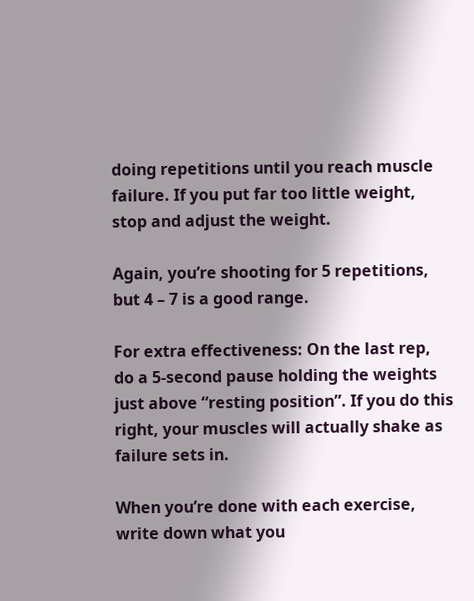doing repetitions until you reach muscle failure. If you put far too little weight, stop and adjust the weight.

Again, you’re shooting for 5 repetitions, but 4 – 7 is a good range.

For extra effectiveness: On the last rep, do a 5-second pause holding the weights just above “resting position”. If you do this right, your muscles will actually shake as failure sets in.

When you’re done with each exercise, write down what you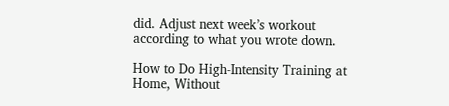did. Adjust next week’s workout according to what you wrote down.

How to Do High-Intensity Training at Home, Without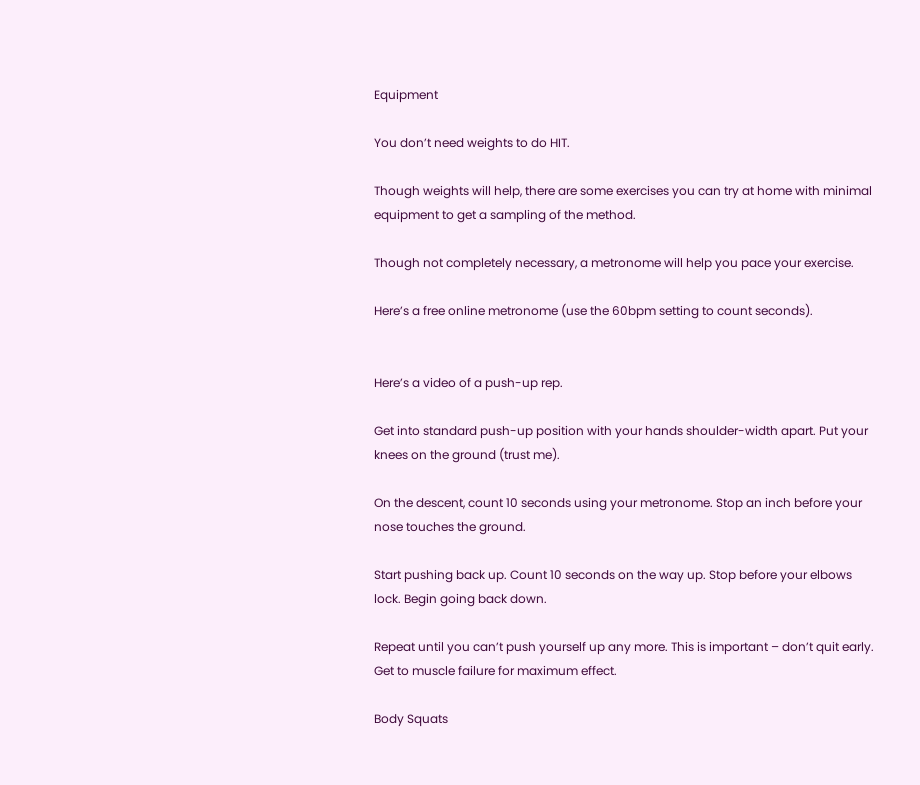Equipment

You don’t need weights to do HIT.

Though weights will help, there are some exercises you can try at home with minimal equipment to get a sampling of the method.

Though not completely necessary, a metronome will help you pace your exercise.

Here’s a free online metronome (use the 60bpm setting to count seconds).


Here’s a video of a push-up rep.

Get into standard push-up position with your hands shoulder-width apart. Put your knees on the ground (trust me).

On the descent, count 10 seconds using your metronome. Stop an inch before your nose touches the ground.

Start pushing back up. Count 10 seconds on the way up. Stop before your elbows lock. Begin going back down.

Repeat until you can’t push yourself up any more. This is important – don’t quit early. Get to muscle failure for maximum effect.

Body Squats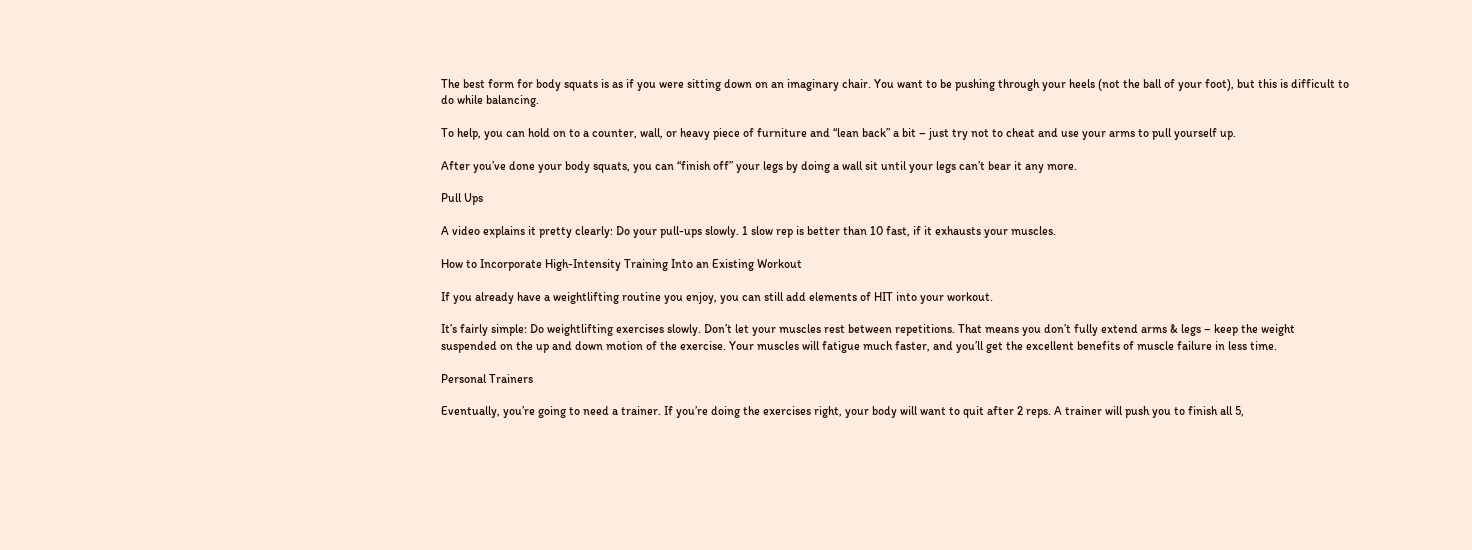The best form for body squats is as if you were sitting down on an imaginary chair. You want to be pushing through your heels (not the ball of your foot), but this is difficult to do while balancing.

To help, you can hold on to a counter, wall, or heavy piece of furniture and “lean back” a bit – just try not to cheat and use your arms to pull yourself up.

After you’ve done your body squats, you can “finish off” your legs by doing a wall sit until your legs can’t bear it any more.

Pull Ups

A video explains it pretty clearly: Do your pull-ups slowly. 1 slow rep is better than 10 fast, if it exhausts your muscles.

How to Incorporate High-Intensity Training Into an Existing Workout

If you already have a weightlifting routine you enjoy, you can still add elements of HIT into your workout.

It’s fairly simple: Do weightlifting exercises slowly. Don’t let your muscles rest between repetitions. That means you don’t fully extend arms & legs – keep the weight suspended on the up and down motion of the exercise. Your muscles will fatigue much faster, and you’ll get the excellent benefits of muscle failure in less time.

Personal Trainers

Eventually, you’re going to need a trainer. If you’re doing the exercises right, your body will want to quit after 2 reps. A trainer will push you to finish all 5,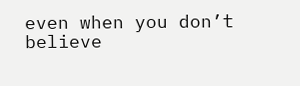even when you don’t believe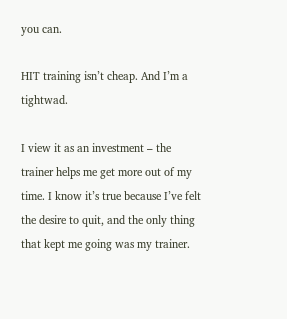you can.

HIT training isn’t cheap. And I’m a tightwad.

I view it as an investment – the trainer helps me get more out of my time. I know it’s true because I’ve felt the desire to quit, and the only thing that kept me going was my trainer.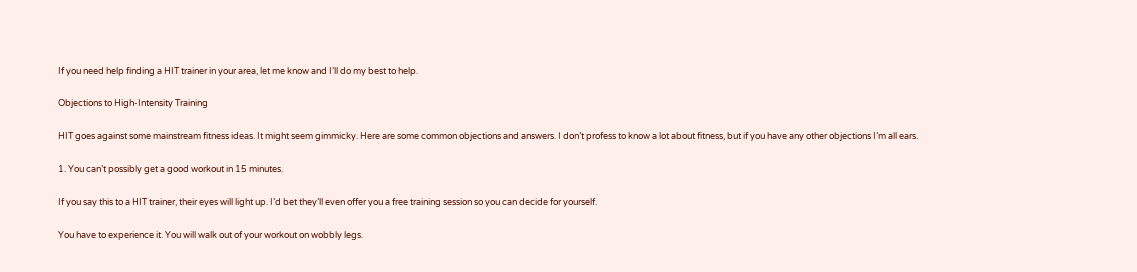If you need help finding a HIT trainer in your area, let me know and I’ll do my best to help.

Objections to High-Intensity Training

HIT goes against some mainstream fitness ideas. It might seem gimmicky. Here are some common objections and answers. I don’t profess to know a lot about fitness, but if you have any other objections I’m all ears.

1. You can’t possibly get a good workout in 15 minutes.

If you say this to a HIT trainer, their eyes will light up. I’d bet they’ll even offer you a free training session so you can decide for yourself.

You have to experience it. You will walk out of your workout on wobbly legs.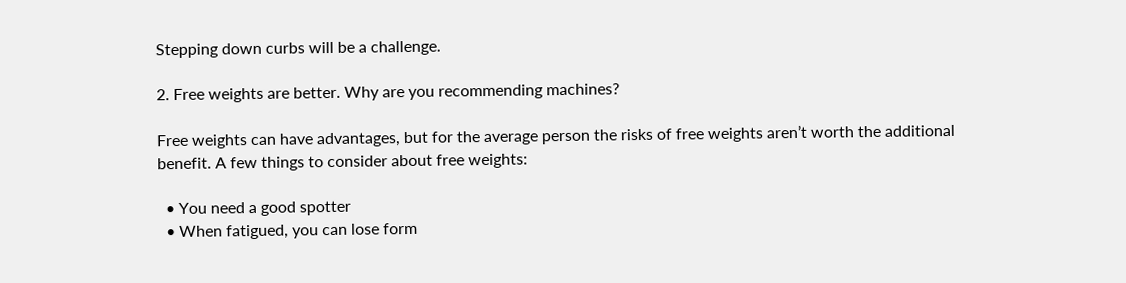Stepping down curbs will be a challenge.

2. Free weights are better. Why are you recommending machines?

Free weights can have advantages, but for the average person the risks of free weights aren’t worth the additional benefit. A few things to consider about free weights:

  • You need a good spotter
  • When fatigued, you can lose form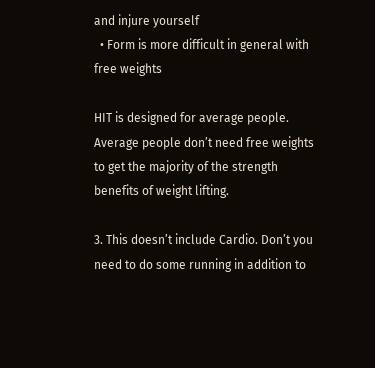and injure yourself
  • Form is more difficult in general with free weights

HIT is designed for average people. Average people don’t need free weights to get the majority of the strength benefits of weight lifting.

3. This doesn’t include Cardio. Don’t you need to do some running in addition to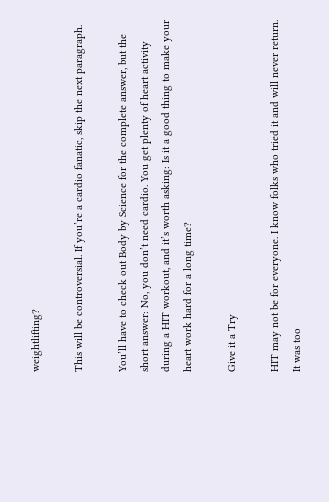weightlifting?

This will be controversial. If you’re a cardio fanatic, skip the next paragraph.

You’ll have to check out Body by Science for the complete answer, but the short answer: No, you don’t need cardio. You get plenty of heart activity during a HIT workout, and it’s worth asking: Is it a good thing to make your heart work hard for a long time?

Give it a Try

HIT may not be for everyone. I know folks who tried it and will never return. It was too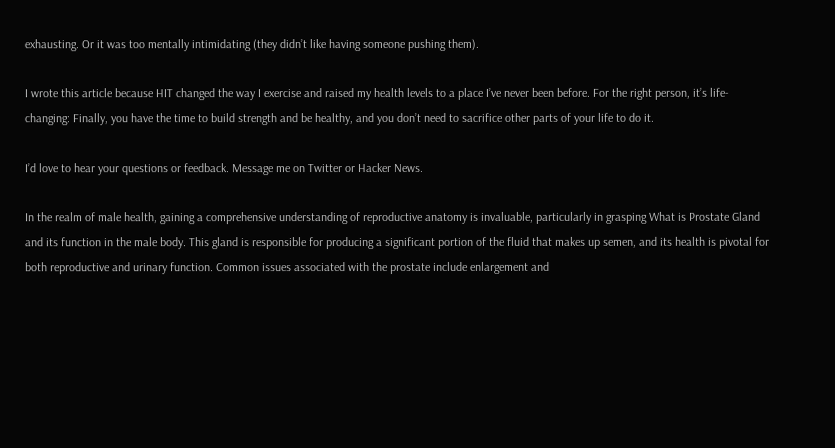exhausting. Or it was too mentally intimidating (they didn’t like having someone pushing them).

I wrote this article because HIT changed the way I exercise and raised my health levels to a place I’ve never been before. For the right person, it’s life-changing: Finally, you have the time to build strength and be healthy, and you don’t need to sacrifice other parts of your life to do it.

I’d love to hear your questions or feedback. Message me on Twitter or Hacker News.

In the realm of male health, gaining a comprehensive understanding of reproductive anatomy is invaluable, particularly in grasping What is Prostate Gland and its function in the male body. This gland is responsible for producing a significant portion of the fluid that makes up semen, and its health is pivotal for both reproductive and urinary function. Common issues associated with the prostate include enlargement and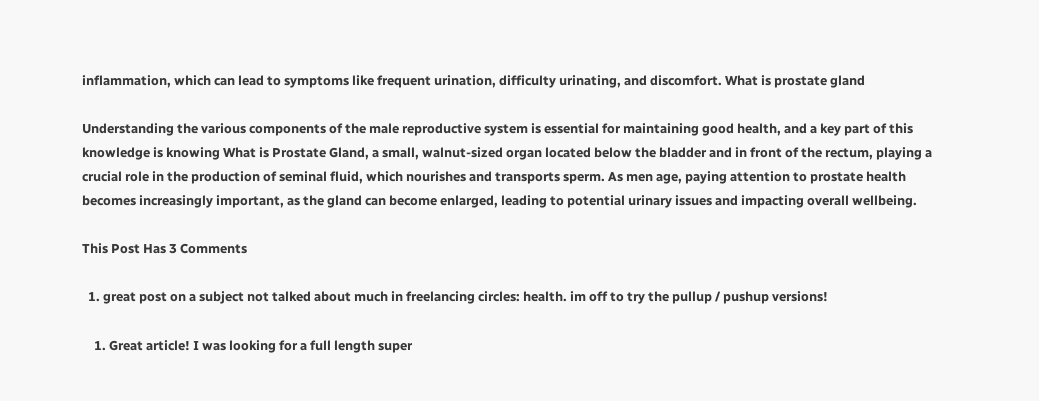inflammation, which can lead to symptoms like frequent urination, difficulty urinating, and discomfort. What is prostate gland

Understanding the various components of the male reproductive system is essential for maintaining good health, and a key part of this knowledge is knowing What is Prostate Gland, a small, walnut-sized organ located below the bladder and in front of the rectum, playing a crucial role in the production of seminal fluid, which nourishes and transports sperm. As men age, paying attention to prostate health becomes increasingly important, as the gland can become enlarged, leading to potential urinary issues and impacting overall wellbeing.

This Post Has 3 Comments

  1. great post on a subject not talked about much in freelancing circles: health. im off to try the pullup / pushup versions!

    1. Great article! I was looking for a full length super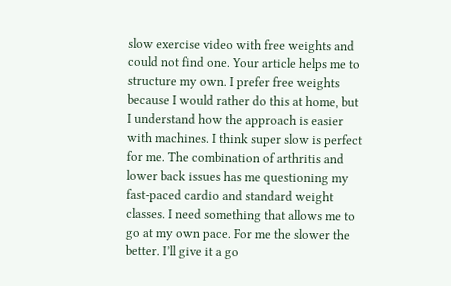slow exercise video with free weights and could not find one. Your article helps me to structure my own. I prefer free weights because I would rather do this at home, but I understand how the approach is easier with machines. I think super slow is perfect for me. The combination of arthritis and lower back issues has me questioning my fast-paced cardio and standard weight classes. I need something that allows me to go at my own pace. For me the slower the better. I’ll give it a go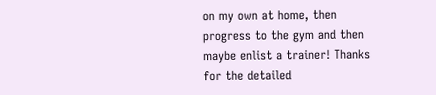on my own at home, then progress to the gym and then maybe enlist a trainer! Thanks for the detailed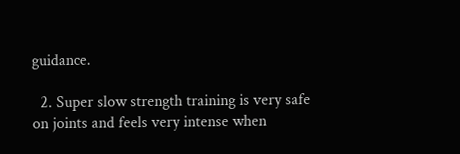guidance.

  2. Super slow strength training is very safe on joints and feels very intense when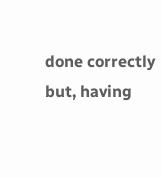done correctly but, having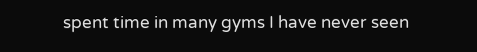spent time in many gyms I have never seen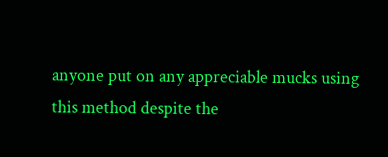anyone put on any appreciable mucks using this method despite the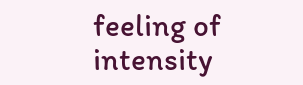feeling of intensity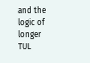and the logic of longer TUL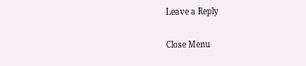Leave a Reply

Close Menu